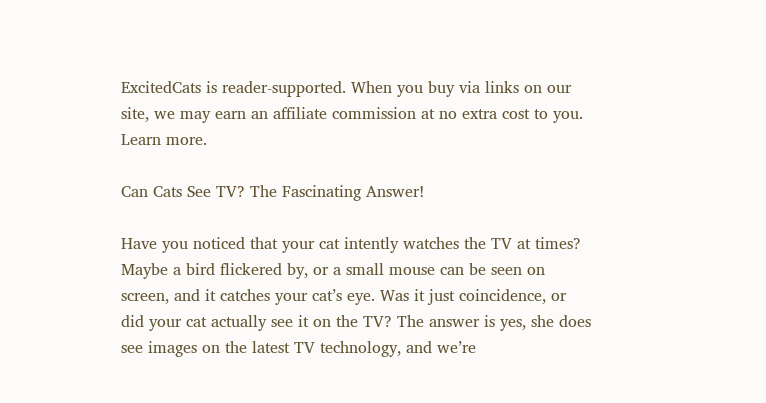ExcitedCats is reader-supported. When you buy via links on our site, we may earn an affiliate commission at no extra cost to you. Learn more.

Can Cats See TV? The Fascinating Answer!

Have you noticed that your cat intently watches the TV at times? Maybe a bird flickered by, or a small mouse can be seen on screen, and it catches your cat’s eye. Was it just coincidence, or did your cat actually see it on the TV? The answer is yes, she does see images on the latest TV technology, and we’re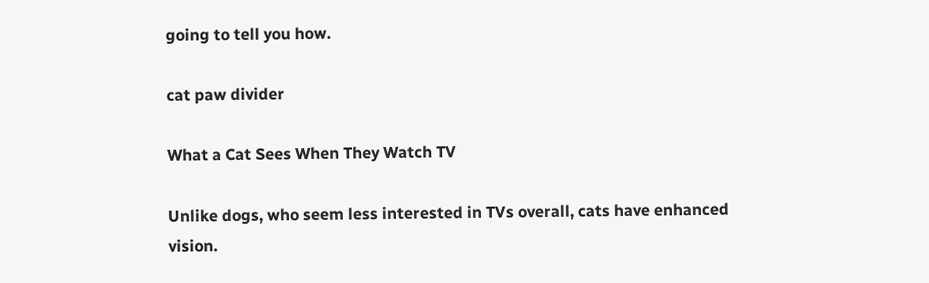going to tell you how.

cat paw divider

What a Cat Sees When They Watch TV

Unlike dogs, who seem less interested in TVs overall, cats have enhanced vision.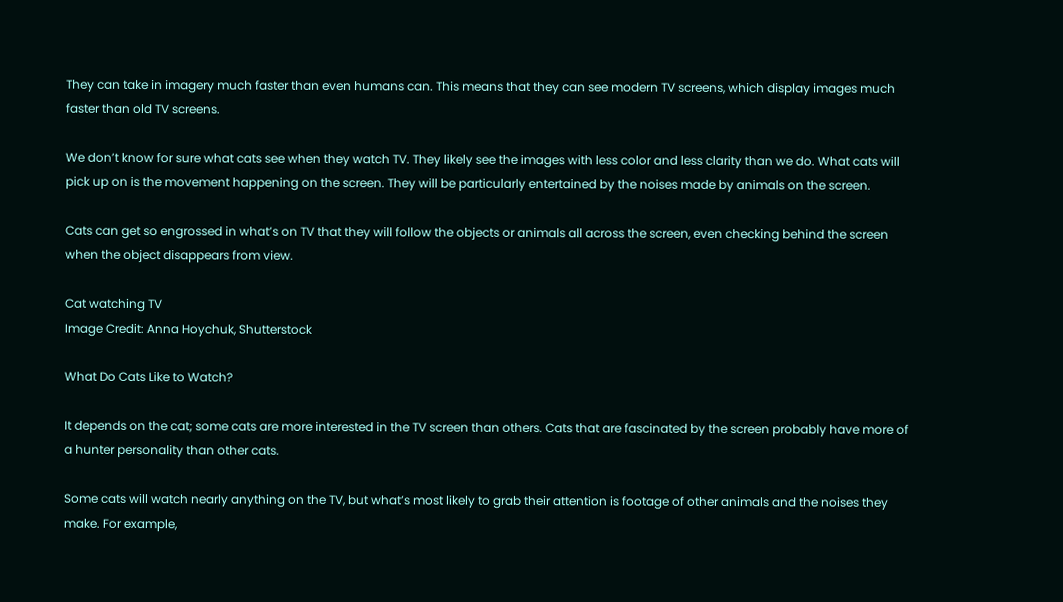They can take in imagery much faster than even humans can. This means that they can see modern TV screens, which display images much faster than old TV screens.

We don’t know for sure what cats see when they watch TV. They likely see the images with less color and less clarity than we do. What cats will pick up on is the movement happening on the screen. They will be particularly entertained by the noises made by animals on the screen.

Cats can get so engrossed in what’s on TV that they will follow the objects or animals all across the screen, even checking behind the screen when the object disappears from view.

Cat watching TV
Image Credit: Anna Hoychuk, Shutterstock

What Do Cats Like to Watch?

It depends on the cat; some cats are more interested in the TV screen than others. Cats that are fascinated by the screen probably have more of a hunter personality than other cats.

Some cats will watch nearly anything on the TV, but what’s most likely to grab their attention is footage of other animals and the noises they make. For example,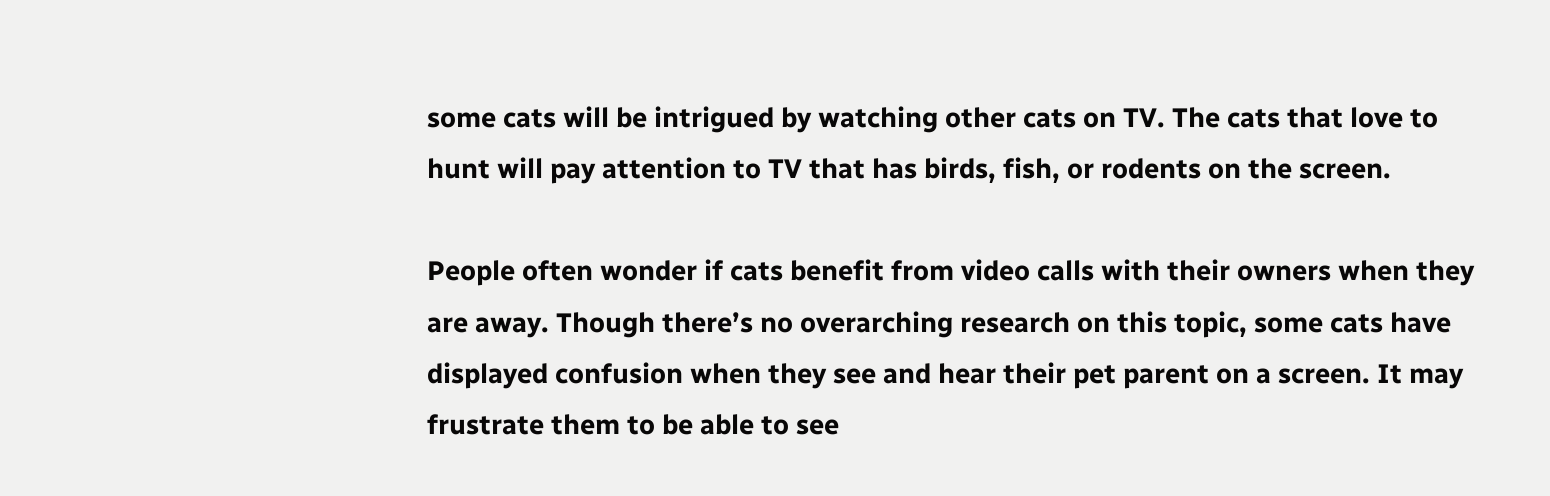some cats will be intrigued by watching other cats on TV. The cats that love to hunt will pay attention to TV that has birds, fish, or rodents on the screen.

People often wonder if cats benefit from video calls with their owners when they are away. Though there’s no overarching research on this topic, some cats have displayed confusion when they see and hear their pet parent on a screen. It may frustrate them to be able to see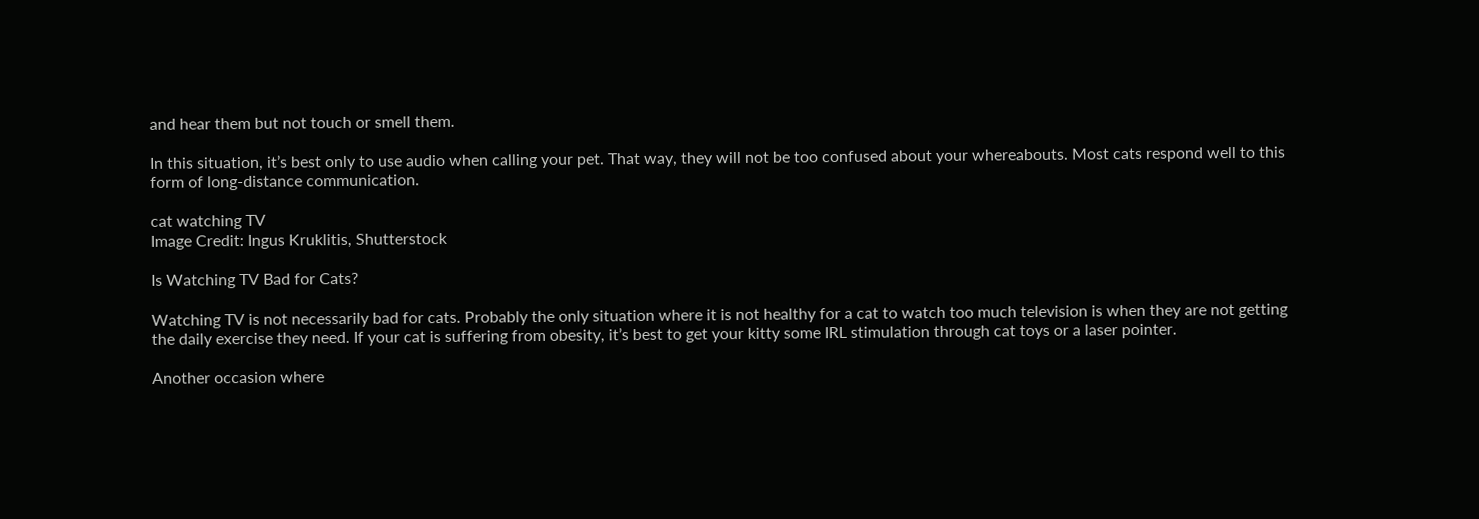and hear them but not touch or smell them.

In this situation, it’s best only to use audio when calling your pet. That way, they will not be too confused about your whereabouts. Most cats respond well to this form of long-distance communication.

cat watching TV
Image Credit: Ingus Kruklitis, Shutterstock

Is Watching TV Bad for Cats?

Watching TV is not necessarily bad for cats. Probably the only situation where it is not healthy for a cat to watch too much television is when they are not getting the daily exercise they need. If your cat is suffering from obesity, it’s best to get your kitty some IRL stimulation through cat toys or a laser pointer.

Another occasion where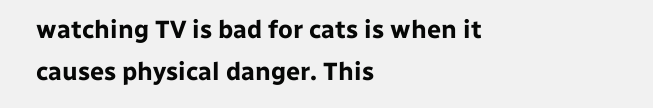watching TV is bad for cats is when it causes physical danger. This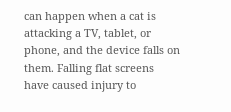can happen when a cat is attacking a TV, tablet, or phone, and the device falls on them. Falling flat screens have caused injury to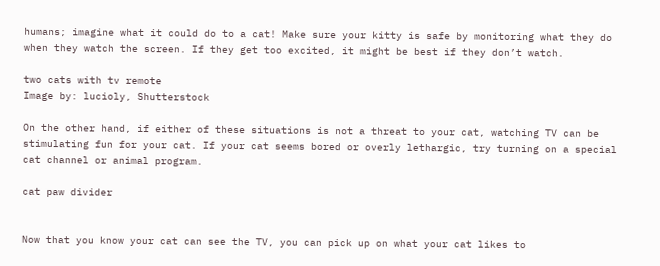humans; imagine what it could do to a cat! Make sure your kitty is safe by monitoring what they do when they watch the screen. If they get too excited, it might be best if they don’t watch.

two cats with tv remote
Image by: lucioly, Shutterstock

On the other hand, if either of these situations is not a threat to your cat, watching TV can be stimulating fun for your cat. If your cat seems bored or overly lethargic, try turning on a special cat channel or animal program.

cat paw divider


Now that you know your cat can see the TV, you can pick up on what your cat likes to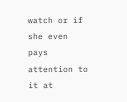watch or if she even pays attention to it at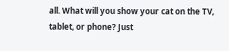all. What will you show your cat on the TV, tablet, or phone? Just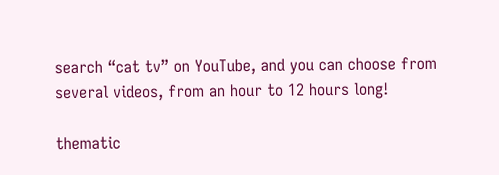search “cat tv” on YouTube, and you can choose from several videos, from an hour to 12 hours long!

thematic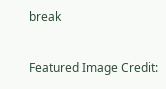break

Featured Image Credit: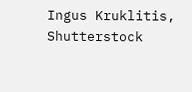Ingus Kruklitis, Shutterstock